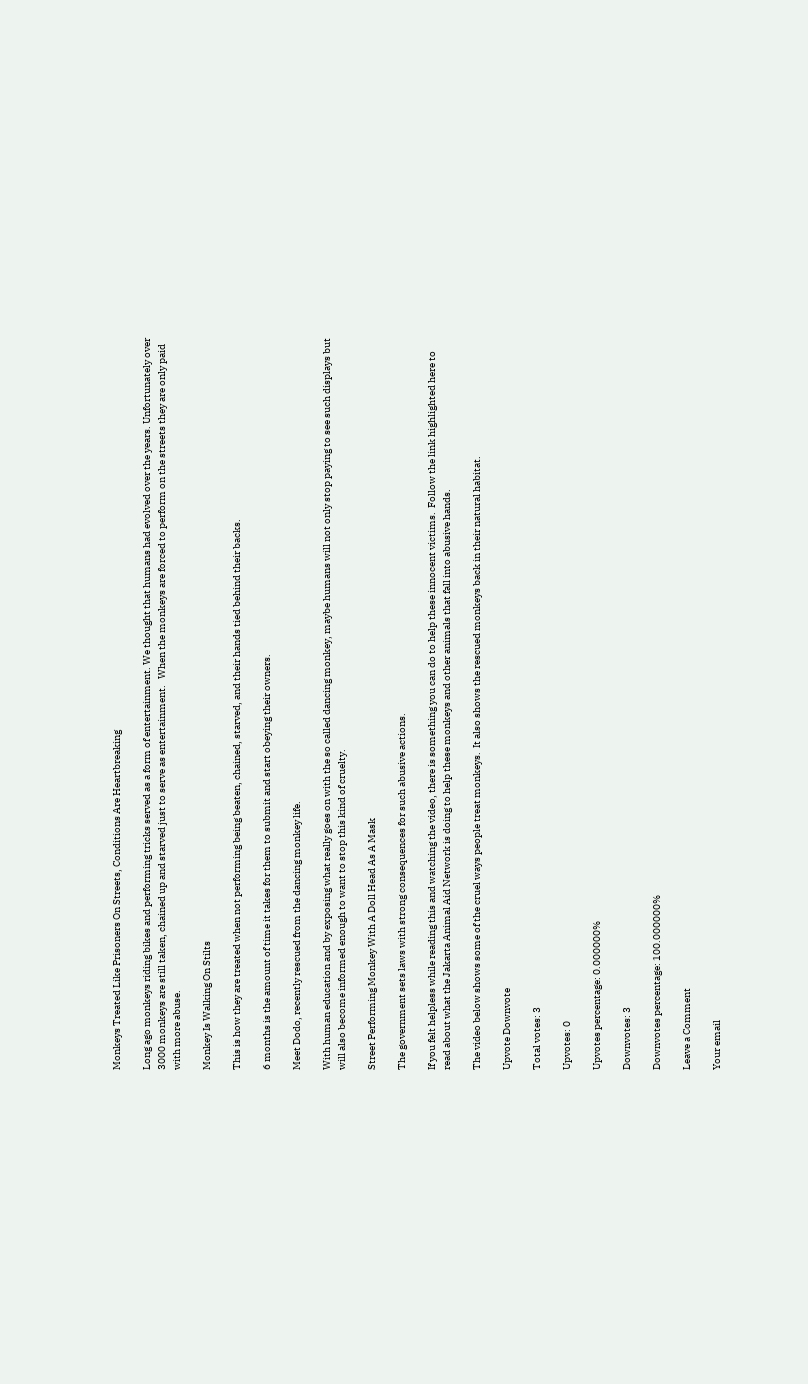Monkeys Treated Like Prisoners On Streets, Conditions Are Heartbreaking

Long ago monkeys riding bikes and performing tricks served as a form of entertainment. We thought that humans had evolved over the years. Unfortunately over 3000 monkeys are still taken, chained up and starved just to serve as entertainment.   When the monkeys are forced to perform on the streets they are only paid with more abuse.

Monkey Is Walking On Stilts

This is how they are treated when not performing being beaten, chained, starved, and their hands tied behind their backs.

6 months is the amount of time it takes for them to submit and start obeying their owners.

Meet Dodo, recently rescued from the dancing monkey life.

With human education and by exposing what really goes on with the so called dancing monkey, maybe humans will not only stop paying to see such displays but will also become informed enough to want to stop this kind of cruelty.

Street Performing Monkey With A Doll Head As A Mask

The government sets laws with strong consequences for such abusive actions.

If you felt helpless while reading this and watching the video, there is something you can do to help these innocent victims.  Follow the link highlighted here to read about what the Jakarta Animal Aid Network is doing to help these monkeys and other animals that fall into abusive hands.

The video below shows some of the cruel ways people treat monkeys.  It also shows the rescued monkeys back in their natural habitat.

Upvote Downvote

Total votes: 3

Upvotes: 0

Upvotes percentage: 0.000000%

Downvotes: 3

Downvotes percentage: 100.000000%

Leave a Comment

Your email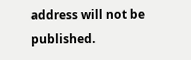address will not be published.